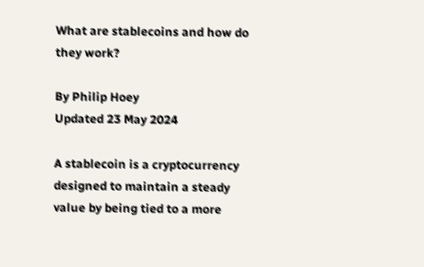What are stablecoins and how do they work?

By Philip Hoey
Updated 23 May 2024

A stablecoin is a cryptocurrency designed to maintain a steady value by being tied to a more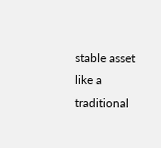stable asset like a traditional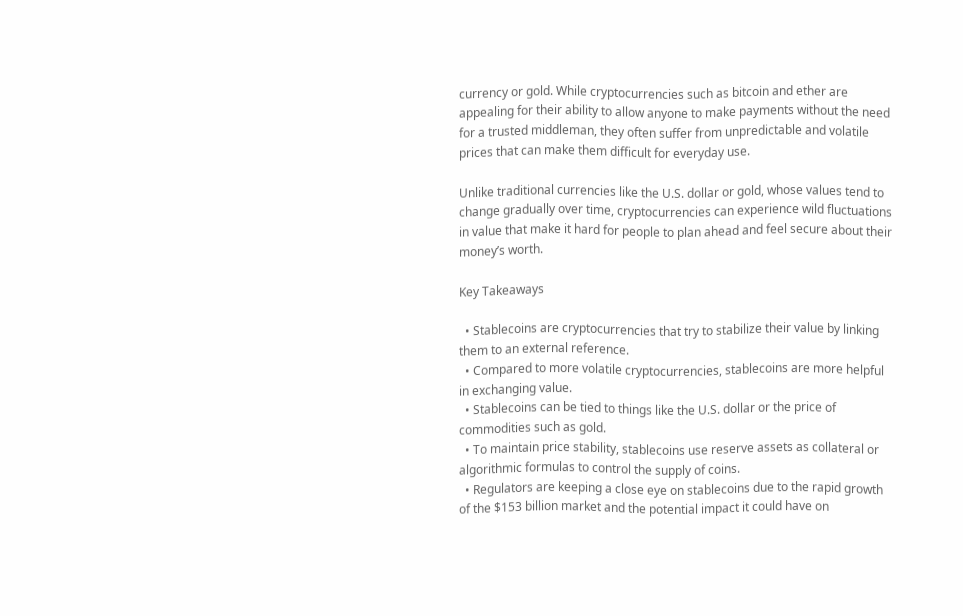currency or gold. While cryptocurrencies such as bitcoin and ether are appealing for their ability to allow anyone to make payments without the need for a trusted middleman, they often suffer from unpredictable and volatile prices that can make them difficult for everyday use.

Unlike traditional currencies like the U.S. dollar or gold, whose values tend to change gradually over time, cryptocurrencies can experience wild fluctuations in value that make it hard for people to plan ahead and feel secure about their money’s worth.

Key Takeaways

  • Stablecoins are cryptocurrencies that try to stabilize their value by linking them to an external reference.
  • Compared to more volatile cryptocurrencies, stablecoins are more helpful in exchanging value.
  • Stablecoins can be tied to things like the U.S. dollar or the price of commodities such as gold.
  • To maintain price stability, stablecoins use reserve assets as collateral or algorithmic formulas to control the supply of coins.
  • Regulators are keeping a close eye on stablecoins due to the rapid growth of the $153 billion market and the potential impact it could have on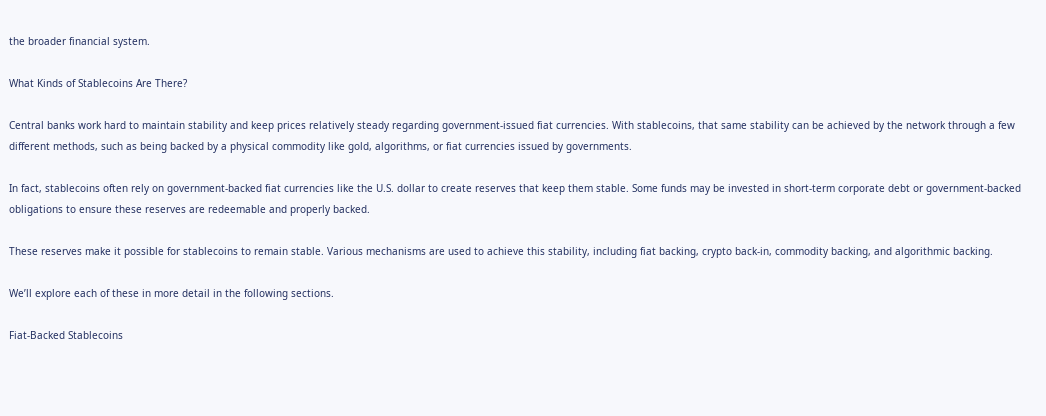the broader financial system.

What Kinds of Stablecoins Are There?

Central banks work hard to maintain stability and keep prices relatively steady regarding government-issued fiat currencies. With stablecoins, that same stability can be achieved by the network through a few different methods, such as being backed by a physical commodity like gold, algorithms, or fiat currencies issued by governments.

In fact, stablecoins often rely on government-backed fiat currencies like the U.S. dollar to create reserves that keep them stable. Some funds may be invested in short-term corporate debt or government-backed obligations to ensure these reserves are redeemable and properly backed.

These reserves make it possible for stablecoins to remain stable. Various mechanisms are used to achieve this stability, including fiat backing, crypto back-in, commodity backing, and algorithmic backing.

We’ll explore each of these in more detail in the following sections.

Fiat-Backed Stablecoins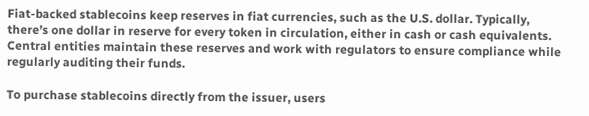Fiat-backed stablecoins keep reserves in fiat currencies, such as the U.S. dollar. Typically, there’s one dollar in reserve for every token in circulation, either in cash or cash equivalents. Central entities maintain these reserves and work with regulators to ensure compliance while regularly auditing their funds.

To purchase stablecoins directly from the issuer, users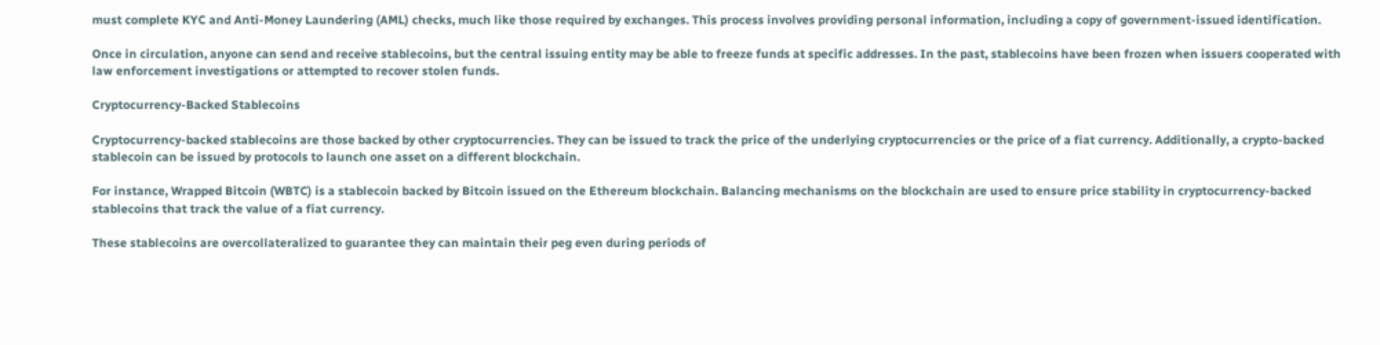must complete KYC and Anti-Money Laundering (AML) checks, much like those required by exchanges. This process involves providing personal information, including a copy of government-issued identification.

Once in circulation, anyone can send and receive stablecoins, but the central issuing entity may be able to freeze funds at specific addresses. In the past, stablecoins have been frozen when issuers cooperated with law enforcement investigations or attempted to recover stolen funds.

Cryptocurrency-Backed Stablecoins

Cryptocurrency-backed stablecoins are those backed by other cryptocurrencies. They can be issued to track the price of the underlying cryptocurrencies or the price of a fiat currency. Additionally, a crypto-backed stablecoin can be issued by protocols to launch one asset on a different blockchain.

For instance, Wrapped Bitcoin (WBTC) is a stablecoin backed by Bitcoin issued on the Ethereum blockchain. Balancing mechanisms on the blockchain are used to ensure price stability in cryptocurrency-backed stablecoins that track the value of a fiat currency.

These stablecoins are overcollateralized to guarantee they can maintain their peg even during periods of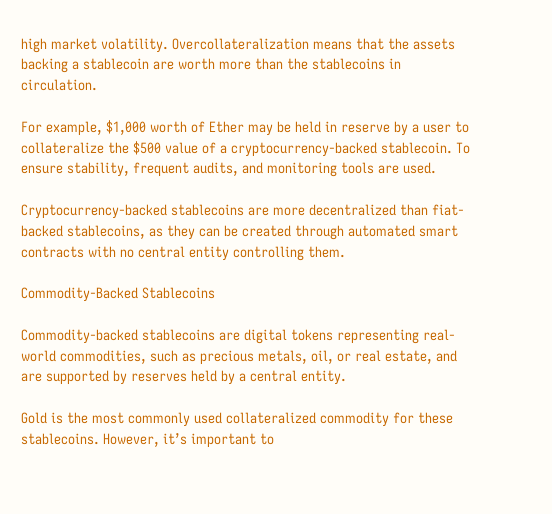high market volatility. Overcollateralization means that the assets backing a stablecoin are worth more than the stablecoins in circulation.

For example, $1,000 worth of Ether may be held in reserve by a user to collateralize the $500 value of a cryptocurrency-backed stablecoin. To ensure stability, frequent audits, and monitoring tools are used.

Cryptocurrency-backed stablecoins are more decentralized than fiat-backed stablecoins, as they can be created through automated smart contracts with no central entity controlling them.

Commodity-Backed Stablecoins

Commodity-backed stablecoins are digital tokens representing real-world commodities, such as precious metals, oil, or real estate, and are supported by reserves held by a central entity.

Gold is the most commonly used collateralized commodity for these stablecoins. However, it’s important to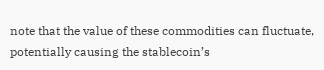note that the value of these commodities can fluctuate, potentially causing the stablecoin’s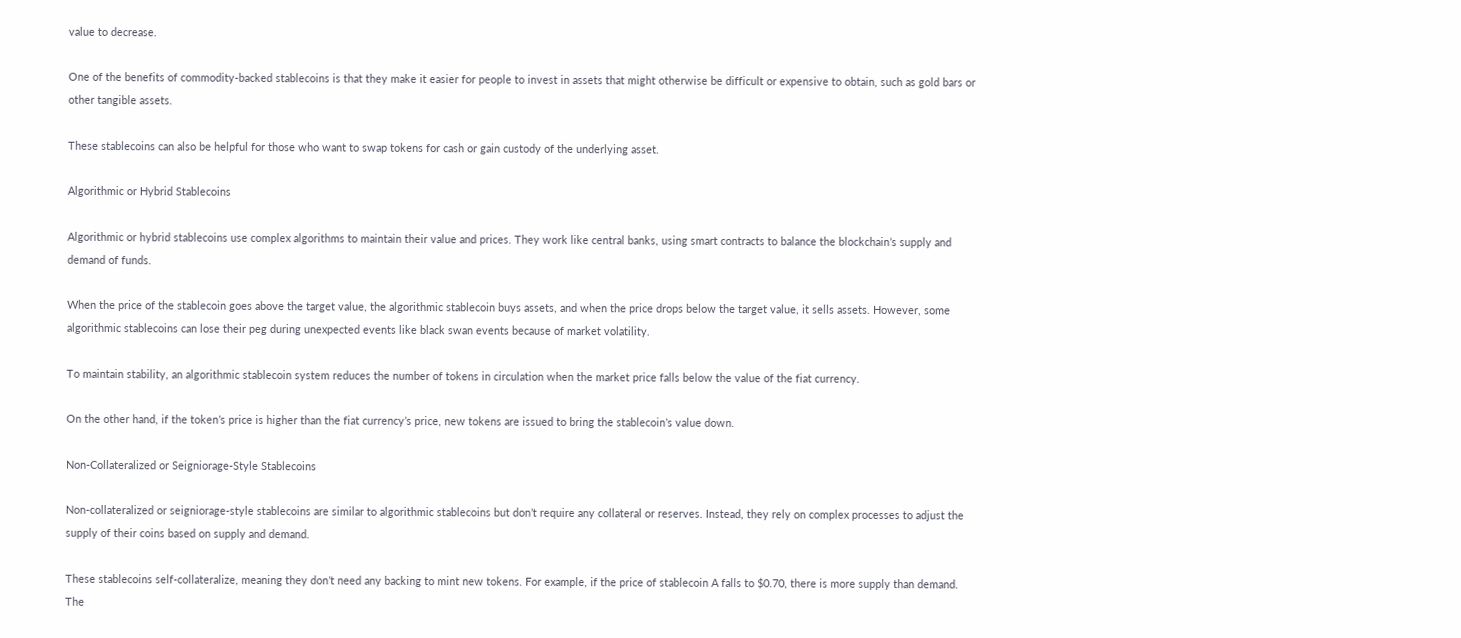value to decrease.

One of the benefits of commodity-backed stablecoins is that they make it easier for people to invest in assets that might otherwise be difficult or expensive to obtain, such as gold bars or other tangible assets.

These stablecoins can also be helpful for those who want to swap tokens for cash or gain custody of the underlying asset.

Algorithmic or Hybrid Stablecoins

Algorithmic or hybrid stablecoins use complex algorithms to maintain their value and prices. They work like central banks, using smart contracts to balance the blockchain’s supply and demand of funds.

When the price of the stablecoin goes above the target value, the algorithmic stablecoin buys assets, and when the price drops below the target value, it sells assets. However, some algorithmic stablecoins can lose their peg during unexpected events like black swan events because of market volatility.

To maintain stability, an algorithmic stablecoin system reduces the number of tokens in circulation when the market price falls below the value of the fiat currency.

On the other hand, if the token’s price is higher than the fiat currency’s price, new tokens are issued to bring the stablecoin’s value down.

Non-Collateralized or Seigniorage-Style Stablecoins

Non-collateralized or seigniorage-style stablecoins are similar to algorithmic stablecoins but don’t require any collateral or reserves. Instead, they rely on complex processes to adjust the supply of their coins based on supply and demand.

These stablecoins self-collateralize, meaning they don’t need any backing to mint new tokens. For example, if the price of stablecoin A falls to $0.70, there is more supply than demand. The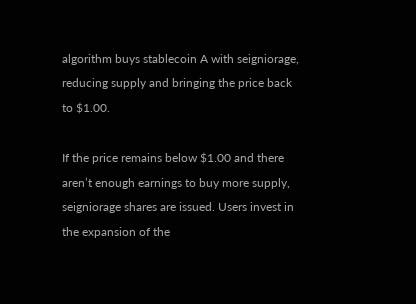algorithm buys stablecoin A with seigniorage, reducing supply and bringing the price back to $1.00.

If the price remains below $1.00 and there aren’t enough earnings to buy more supply, seigniorage shares are issued. Users invest in the expansion of the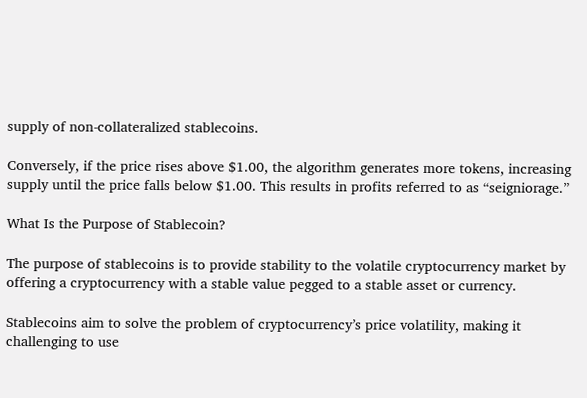supply of non-collateralized stablecoins.

Conversely, if the price rises above $1.00, the algorithm generates more tokens, increasing supply until the price falls below $1.00. This results in profits referred to as “seigniorage.”

What Is the Purpose of Stablecoin?

The purpose of stablecoins is to provide stability to the volatile cryptocurrency market by offering a cryptocurrency with a stable value pegged to a stable asset or currency.

Stablecoins aim to solve the problem of cryptocurrency’s price volatility, making it challenging to use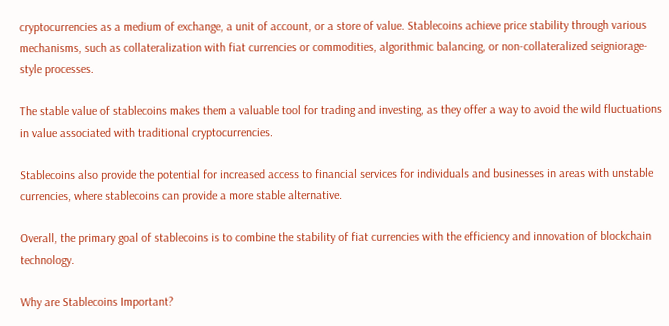cryptocurrencies as a medium of exchange, a unit of account, or a store of value. Stablecoins achieve price stability through various mechanisms, such as collateralization with fiat currencies or commodities, algorithmic balancing, or non-collateralized seigniorage-style processes.

The stable value of stablecoins makes them a valuable tool for trading and investing, as they offer a way to avoid the wild fluctuations in value associated with traditional cryptocurrencies.

Stablecoins also provide the potential for increased access to financial services for individuals and businesses in areas with unstable currencies, where stablecoins can provide a more stable alternative.

Overall, the primary goal of stablecoins is to combine the stability of fiat currencies with the efficiency and innovation of blockchain technology.

Why are Stablecoins Important?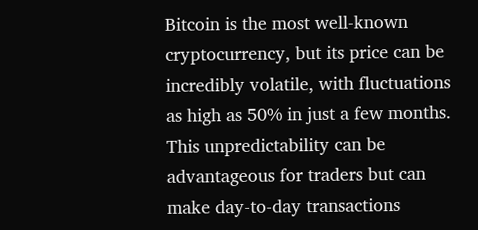Bitcoin is the most well-known cryptocurrency, but its price can be incredibly volatile, with fluctuations as high as 50% in just a few months. This unpredictability can be advantageous for traders but can make day-to-day transactions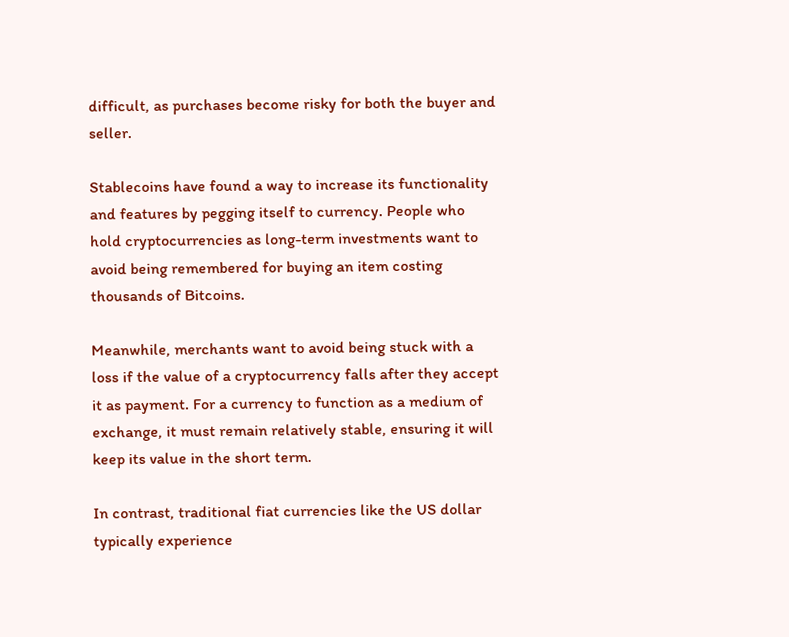difficult, as purchases become risky for both the buyer and seller.

Stablecoins have found a way to increase its functionality and features by pegging itself to currency. People who hold cryptocurrencies as long-term investments want to avoid being remembered for buying an item costing thousands of Bitcoins.

Meanwhile, merchants want to avoid being stuck with a loss if the value of a cryptocurrency falls after they accept it as payment. For a currency to function as a medium of exchange, it must remain relatively stable, ensuring it will keep its value in the short term.

In contrast, traditional fiat currencies like the US dollar typically experience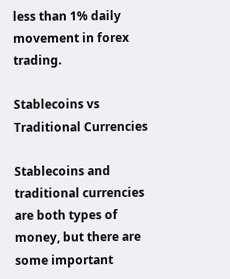less than 1% daily movement in forex trading.

Stablecoins vs Traditional Currencies

Stablecoins and traditional currencies are both types of money, but there are some important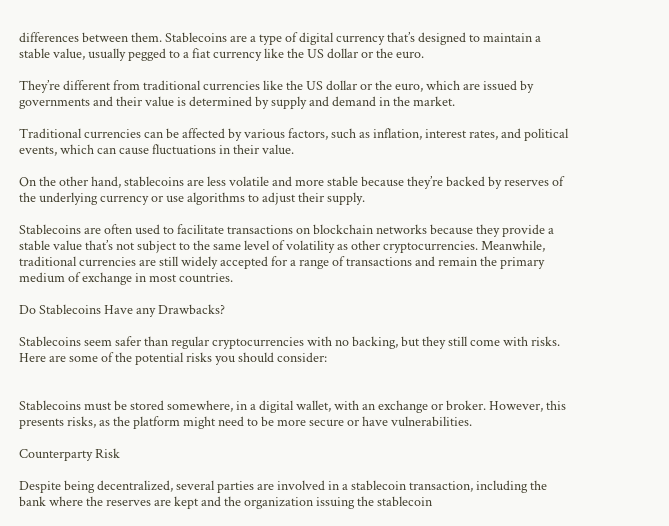differences between them. Stablecoins are a type of digital currency that’s designed to maintain a stable value, usually pegged to a fiat currency like the US dollar or the euro.

They’re different from traditional currencies like the US dollar or the euro, which are issued by governments and their value is determined by supply and demand in the market.

Traditional currencies can be affected by various factors, such as inflation, interest rates, and political events, which can cause fluctuations in their value.

On the other hand, stablecoins are less volatile and more stable because they’re backed by reserves of the underlying currency or use algorithms to adjust their supply.

Stablecoins are often used to facilitate transactions on blockchain networks because they provide a stable value that’s not subject to the same level of volatility as other cryptocurrencies. Meanwhile, traditional currencies are still widely accepted for a range of transactions and remain the primary medium of exchange in most countries.

Do Stablecoins Have any Drawbacks?

Stablecoins seem safer than regular cryptocurrencies with no backing, but they still come with risks. Here are some of the potential risks you should consider:


Stablecoins must be stored somewhere, in a digital wallet, with an exchange or broker. However, this presents risks, as the platform might need to be more secure or have vulnerabilities.

Counterparty Risk

Despite being decentralized, several parties are involved in a stablecoin transaction, including the bank where the reserves are kept and the organization issuing the stablecoin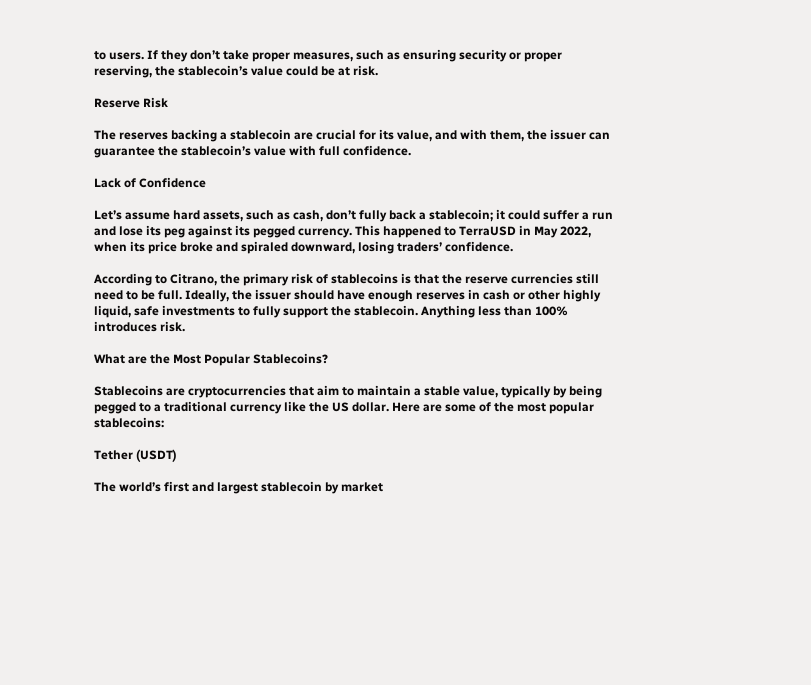to users. If they don’t take proper measures, such as ensuring security or proper reserving, the stablecoin’s value could be at risk.

Reserve Risk

The reserves backing a stablecoin are crucial for its value, and with them, the issuer can guarantee the stablecoin’s value with full confidence.

Lack of Confidence

Let’s assume hard assets, such as cash, don’t fully back a stablecoin; it could suffer a run and lose its peg against its pegged currency. This happened to TerraUSD in May 2022, when its price broke and spiraled downward, losing traders’ confidence.

According to Citrano, the primary risk of stablecoins is that the reserve currencies still need to be full. Ideally, the issuer should have enough reserves in cash or other highly liquid, safe investments to fully support the stablecoin. Anything less than 100% introduces risk.

What are the Most Popular Stablecoins?

Stablecoins are cryptocurrencies that aim to maintain a stable value, typically by being pegged to a traditional currency like the US dollar. Here are some of the most popular stablecoins:

Tether (USDT)

The world’s first and largest stablecoin by market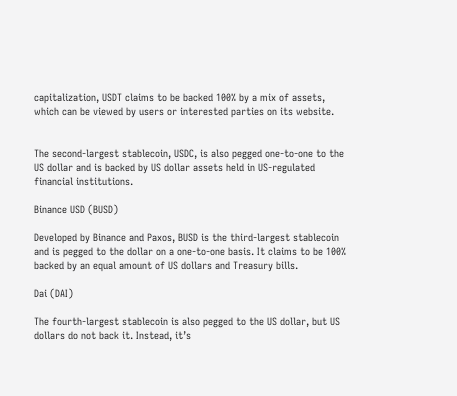capitalization, USDT claims to be backed 100% by a mix of assets, which can be viewed by users or interested parties on its website.


The second-largest stablecoin, USDC, is also pegged one-to-one to the US dollar and is backed by US dollar assets held in US-regulated financial institutions.

Binance USD (BUSD)

Developed by Binance and Paxos, BUSD is the third-largest stablecoin and is pegged to the dollar on a one-to-one basis. It claims to be 100% backed by an equal amount of US dollars and Treasury bills.

Dai (DAI)

The fourth-largest stablecoin is also pegged to the US dollar, but US dollars do not back it. Instead, it’s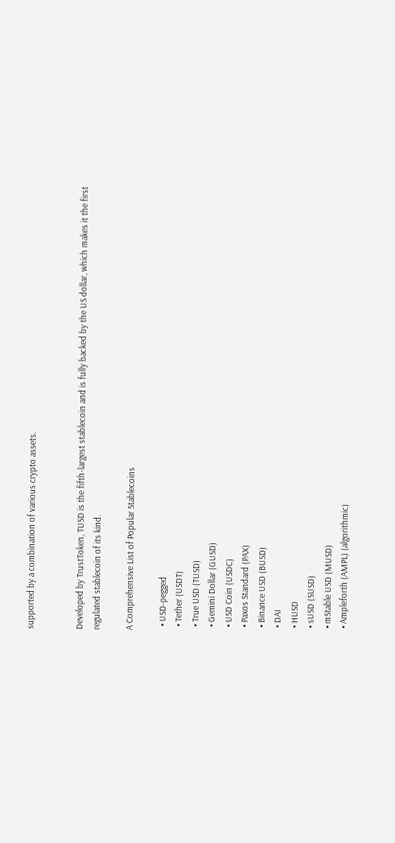supported by a combination of various crypto assets.


Developed by TrustToken, TUSD is the fifth-largest stablecoin and is fully backed by the US dollar, which makes it the first regulated stablecoin of its kind.

A Comprehensive List of Popular Stablecoins

  • USD-pegged
  • Tether (USDT)
  • True USD (TUSD)
  • Gemini Dollar (GUSD)
  • USD Coin (USDC)
  • Paxos Standard (PAX)
  • Binance USD (BUSD)
  • DAI
  • HUSD
  • sUSD (SUSD)
  • mStable USD (MUSD)
  • Ampleforth (AMPL) (algorithmic)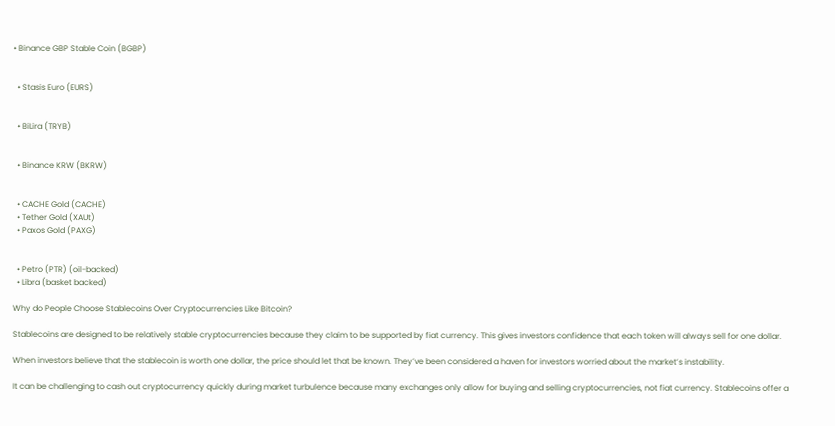• Binance GBP Stable Coin (BGBP)


  • Stasis Euro (EURS)


  • BiLira (TRYB)


  • Binance KRW (BKRW)


  • CACHE Gold (CACHE)
  • Tether Gold (XAUt)
  • Paxos Gold (PAXG)


  • Petro (PTR) (oil-backed)
  • Libra (basket backed)

Why do People Choose Stablecoins Over Cryptocurrencies Like Bitcoin?

Stablecoins are designed to be relatively stable cryptocurrencies because they claim to be supported by fiat currency. This gives investors confidence that each token will always sell for one dollar.

When investors believe that the stablecoin is worth one dollar, the price should let that be known. They’ve been considered a haven for investors worried about the market’s instability.

It can be challenging to cash out cryptocurrency quickly during market turbulence because many exchanges only allow for buying and selling cryptocurrencies, not fiat currency. Stablecoins offer a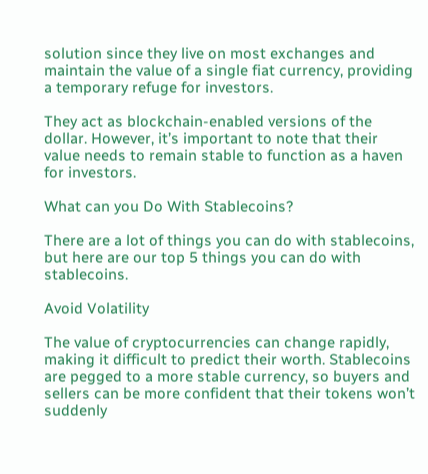solution since they live on most exchanges and maintain the value of a single fiat currency, providing a temporary refuge for investors.

They act as blockchain-enabled versions of the dollar. However, it’s important to note that their value needs to remain stable to function as a haven for investors.

What can you Do With Stablecoins?

There are a lot of things you can do with stablecoins, but here are our top 5 things you can do with stablecoins.

Avoid Volatility

The value of cryptocurrencies can change rapidly, making it difficult to predict their worth. Stablecoins are pegged to a more stable currency, so buyers and sellers can be more confident that their tokens won’t suddenly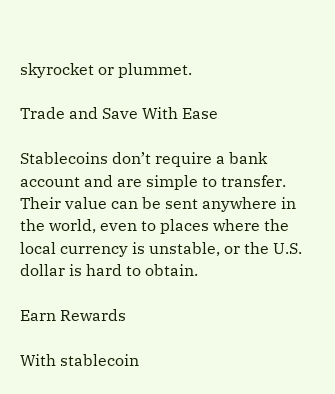skyrocket or plummet.

Trade and Save With Ease

Stablecoins don’t require a bank account and are simple to transfer. Their value can be sent anywhere in the world, even to places where the local currency is unstable, or the U.S. dollar is hard to obtain.

Earn Rewards

With stablecoin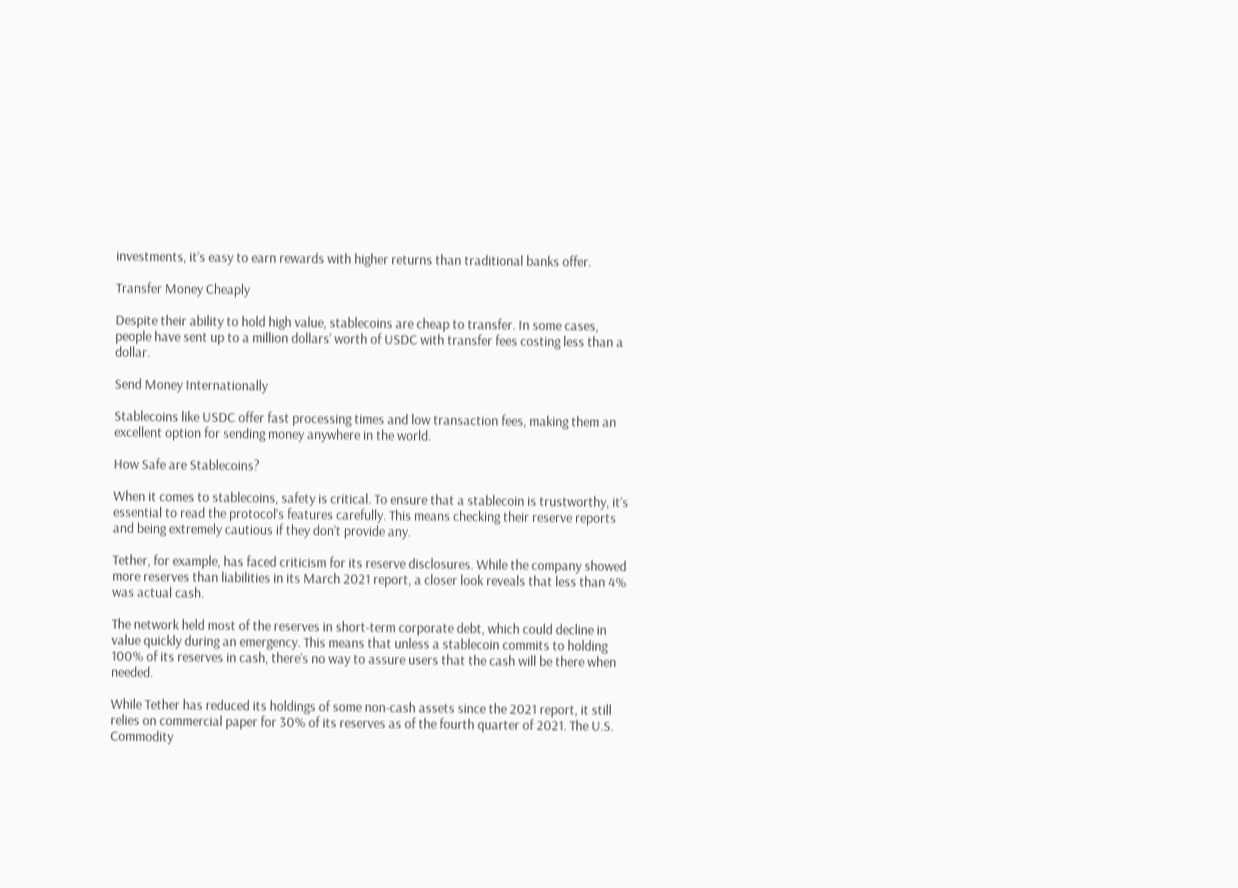investments, it’s easy to earn rewards with higher returns than traditional banks offer.

Transfer Money Cheaply

Despite their ability to hold high value, stablecoins are cheap to transfer. In some cases, people have sent up to a million dollars’ worth of USDC with transfer fees costing less than a dollar.

Send Money Internationally

Stablecoins like USDC offer fast processing times and low transaction fees, making them an excellent option for sending money anywhere in the world.

How Safe are Stablecoins?

When it comes to stablecoins, safety is critical. To ensure that a stablecoin is trustworthy, it’s essential to read the protocol’s features carefully. This means checking their reserve reports and being extremely cautious if they don’t provide any.

Tether, for example, has faced criticism for its reserve disclosures. While the company showed more reserves than liabilities in its March 2021 report, a closer look reveals that less than 4% was actual cash.

The network held most of the reserves in short-term corporate debt, which could decline in value quickly during an emergency. This means that unless a stablecoin commits to holding 100% of its reserves in cash, there’s no way to assure users that the cash will be there when needed.

While Tether has reduced its holdings of some non-cash assets since the 2021 report, it still relies on commercial paper for 30% of its reserves as of the fourth quarter of 2021. The U.S. Commodity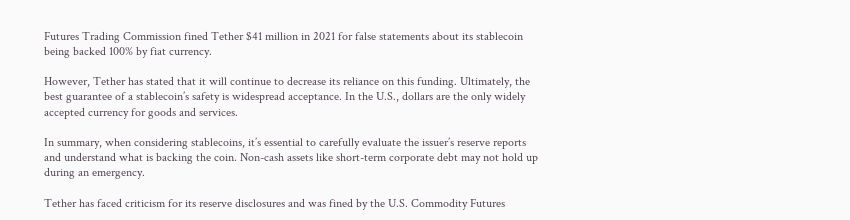Futures Trading Commission fined Tether $41 million in 2021 for false statements about its stablecoin being backed 100% by fiat currency.

However, Tether has stated that it will continue to decrease its reliance on this funding. Ultimately, the best guarantee of a stablecoin’s safety is widespread acceptance. In the U.S., dollars are the only widely accepted currency for goods and services.

In summary, when considering stablecoins, it’s essential to carefully evaluate the issuer’s reserve reports and understand what is backing the coin. Non-cash assets like short-term corporate debt may not hold up during an emergency.

Tether has faced criticism for its reserve disclosures and was fined by the U.S. Commodity Futures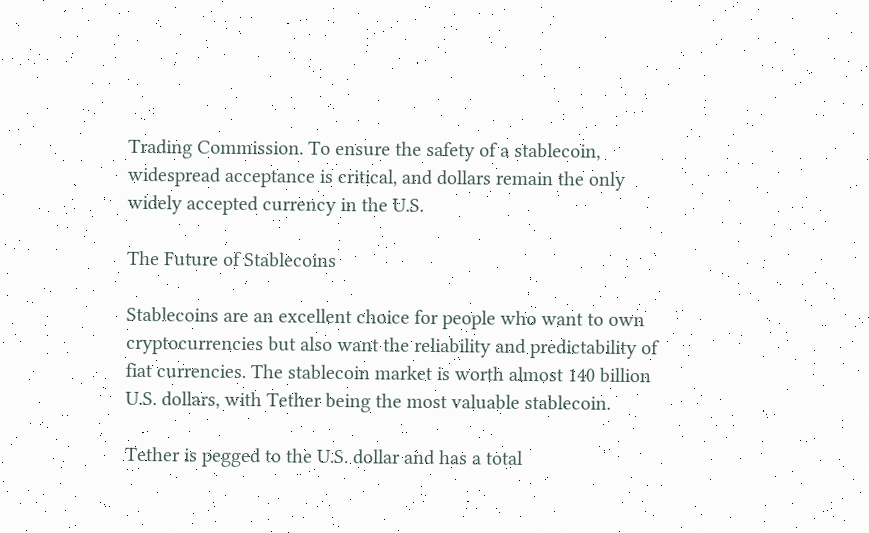Trading Commission. To ensure the safety of a stablecoin, widespread acceptance is critical, and dollars remain the only widely accepted currency in the U.S.

The Future of Stablecoins

Stablecoins are an excellent choice for people who want to own cryptocurrencies but also want the reliability and predictability of fiat currencies. The stablecoin market is worth almost 140 billion U.S. dollars, with Tether being the most valuable stablecoin.

Tether is pegged to the U.S. dollar and has a total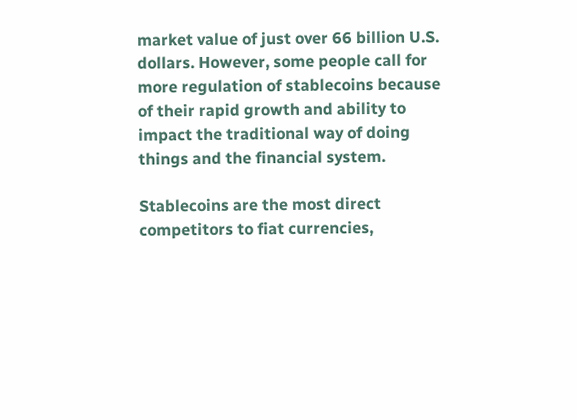market value of just over 66 billion U.S. dollars. However, some people call for more regulation of stablecoins because of their rapid growth and ability to impact the traditional way of doing things and the financial system.

Stablecoins are the most direct competitors to fiat currencies,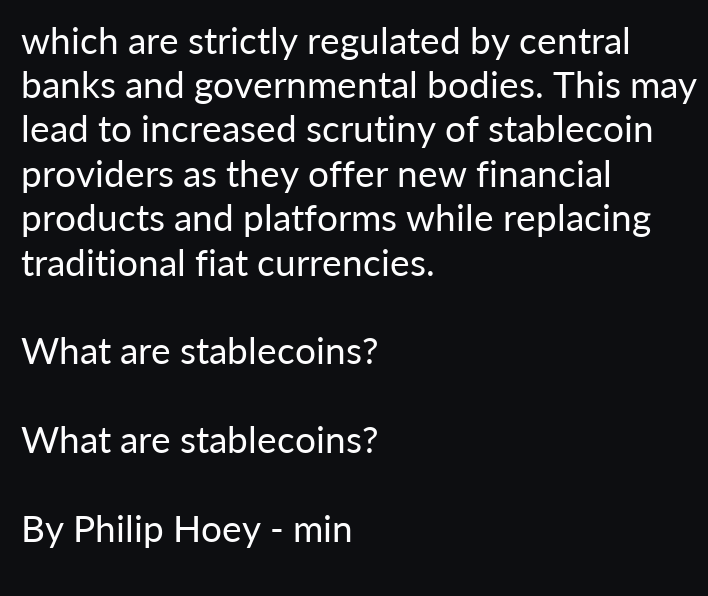which are strictly regulated by central banks and governmental bodies. This may lead to increased scrutiny of stablecoin providers as they offer new financial products and platforms while replacing traditional fiat currencies.

What are stablecoins?

What are stablecoins?

By Philip Hoey - min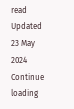read
Updated 23 May 2024
Continue loading